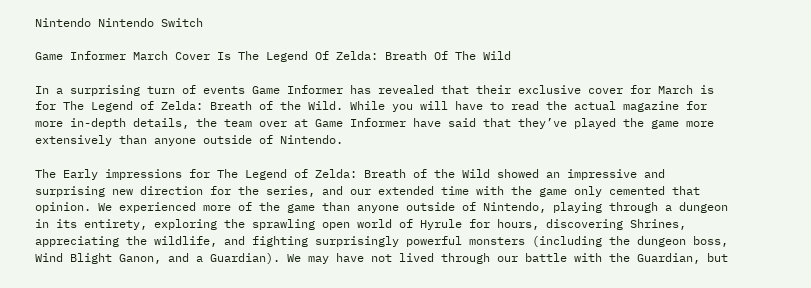Nintendo Nintendo Switch

Game Informer March Cover Is The Legend Of Zelda: Breath Of The Wild

In a surprising turn of events Game Informer has revealed that their exclusive cover for March is for The Legend of Zelda: Breath of the Wild. While you will have to read the actual magazine for more in-depth details, the team over at Game Informer have said that they’ve played the game more extensively than anyone outside of Nintendo.

The Early impressions for The Legend of Zelda: Breath of the Wild showed an impressive and surprising new direction for the series, and our extended time with the game only cemented that opinion. We experienced more of the game than anyone outside of Nintendo, playing through a dungeon in its entirety, exploring the sprawling open world of Hyrule for hours, discovering Shrines, appreciating the wildlife, and fighting surprisingly powerful monsters (including the dungeon boss, Wind Blight Ganon, and a Guardian). We may have not lived through our battle with the Guardian, but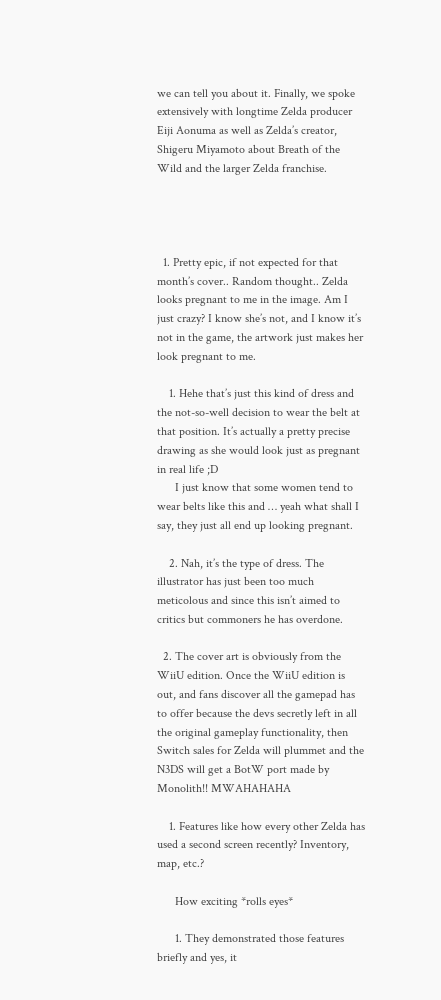we can tell you about it. Finally, we spoke extensively with longtime Zelda producer Eiji Aonuma as well as Zelda’s creator, Shigeru Miyamoto about Breath of the Wild and the larger Zelda franchise.




  1. Pretty epic, if not expected for that month’s cover.. Random thought.. Zelda looks pregnant to me in the image. Am I just crazy? I know she’s not, and I know it’s not in the game, the artwork just makes her look pregnant to me.

    1. Hehe that’s just this kind of dress and the not-so-well decision to wear the belt at that position. It’s actually a pretty precise drawing as she would look just as pregnant in real life ;D
      I just know that some women tend to wear belts like this and … yeah what shall I say, they just all end up looking pregnant.

    2. Nah, it’s the type of dress. The illustrator has just been too much meticolous and since this isn’t aimed to critics but commoners he has overdone.

  2. The cover art is obviously from the WiiU edition. Once the WiiU edition is out, and fans discover all the gamepad has to offer because the devs secretly left in all the original gameplay functionality, then Switch sales for Zelda will plummet and the N3DS will get a BotW port made by Monolith!! MWAHAHAHA

    1. Features like how every other Zelda has used a second screen recently? Inventory, map, etc.?

      How exciting *rolls eyes*

      1. They demonstrated those features briefly and yes, it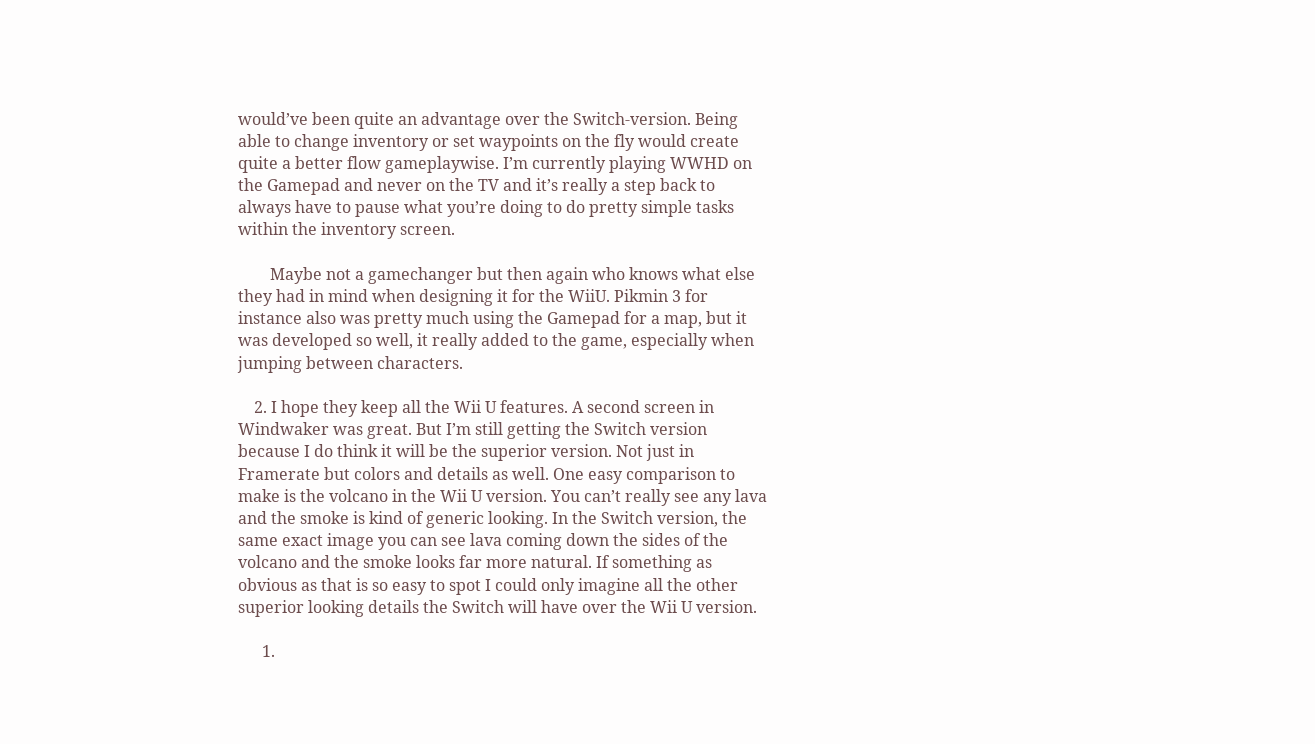would’ve been quite an advantage over the Switch-version. Being able to change inventory or set waypoints on the fly would create quite a better flow gameplaywise. I’m currently playing WWHD on the Gamepad and never on the TV and it’s really a step back to always have to pause what you’re doing to do pretty simple tasks within the inventory screen.

        Maybe not a gamechanger but then again who knows what else they had in mind when designing it for the WiiU. Pikmin 3 for instance also was pretty much using the Gamepad for a map, but it was developed so well, it really added to the game, especially when jumping between characters.

    2. I hope they keep all the Wii U features. A second screen in Windwaker was great. But I’m still getting the Switch version because I do think it will be the superior version. Not just in Framerate but colors and details as well. One easy comparison to make is the volcano in the Wii U version. You can’t really see any lava and the smoke is kind of generic looking. In the Switch version, the same exact image you can see lava coming down the sides of the volcano and the smoke looks far more natural. If something as obvious as that is so easy to spot I could only imagine all the other superior looking details the Switch will have over the Wii U version.

      1.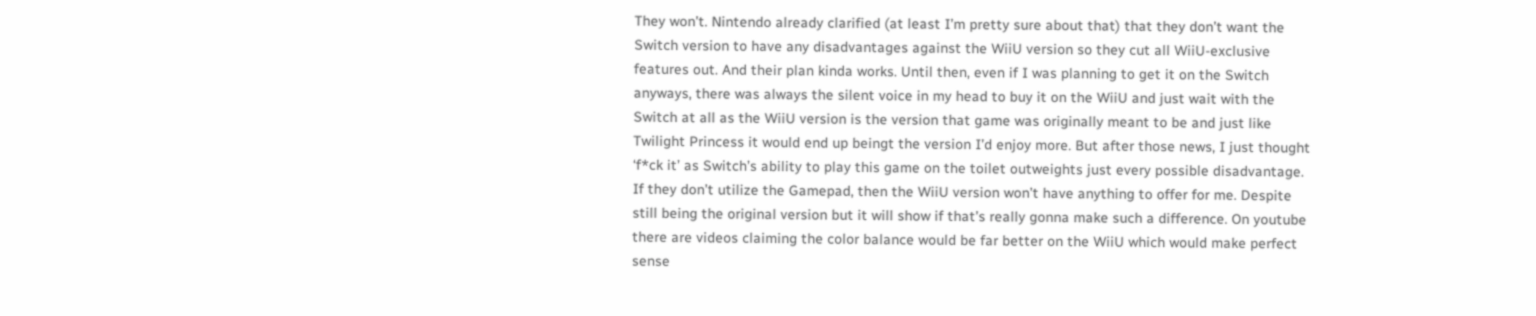They won’t. Nintendo already clarified (at least I’m pretty sure about that) that they don’t want the Switch version to have any disadvantages against the WiiU version so they cut all WiiU-exclusive features out. And their plan kinda works. Until then, even if I was planning to get it on the Switch anyways, there was always the silent voice in my head to buy it on the WiiU and just wait with the Switch at all as the WiiU version is the version that game was originally meant to be and just like Twilight Princess it would end up beingt the version I’d enjoy more. But after those news, I just thought ‘f*ck it’ as Switch’s ability to play this game on the toilet outweights just every possible disadvantage. If they don’t utilize the Gamepad, then the WiiU version won’t have anything to offer for me. Despite still being the original version but it will show if that’s really gonna make such a difference. On youtube there are videos claiming the color balance would be far better on the WiiU which would make perfect sense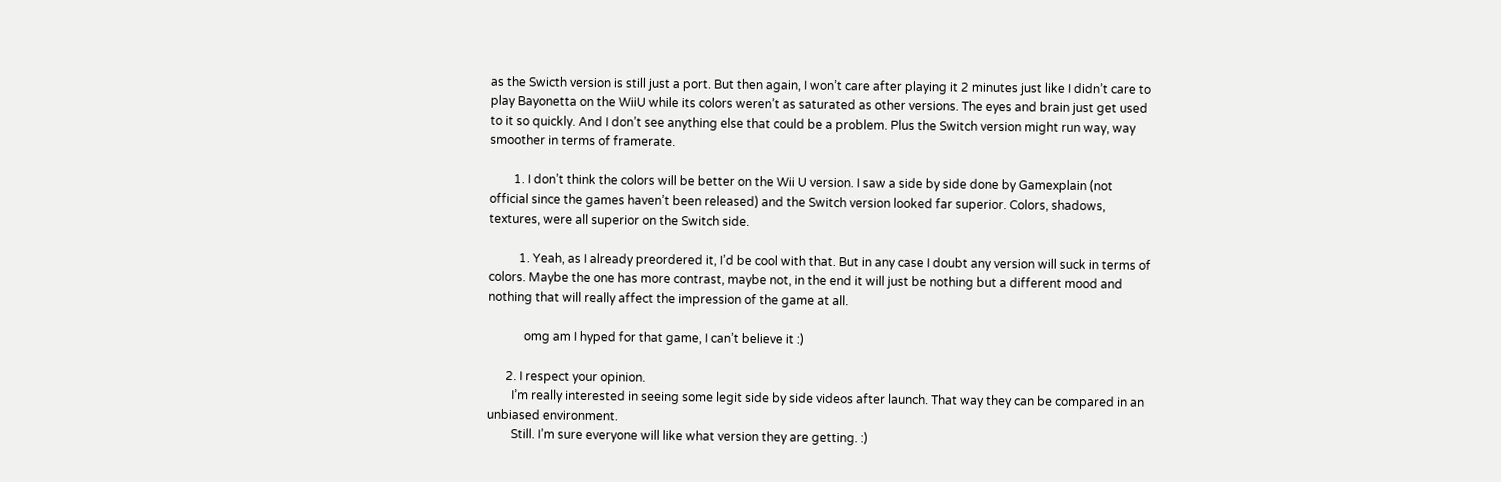as the Swicth version is still just a port. But then again, I won’t care after playing it 2 minutes just like I didn’t care to play Bayonetta on the WiiU while its colors weren’t as saturated as other versions. The eyes and brain just get used to it so quickly. And I don’t see anything else that could be a problem. Plus the Switch version might run way, way smoother in terms of framerate.

        1. I don’t think the colors will be better on the Wii U version. I saw a side by side done by Gamexplain (not official since the games haven’t been released) and the Switch version looked far superior. Colors, shadows, textures, were all superior on the Switch side.

          1. Yeah, as I already preordered it, I’d be cool with that. But in any case I doubt any version will suck in terms of colors. Maybe the one has more contrast, maybe not, in the end it will just be nothing but a different mood and nothing that will really affect the impression of the game at all.

            omg am I hyped for that game, I can’t believe it :)

      2. I respect your opinion.
        I’m really interested in seeing some legit side by side videos after launch. That way they can be compared in an unbiased environment.
        Still. I’m sure everyone will like what version they are getting. :)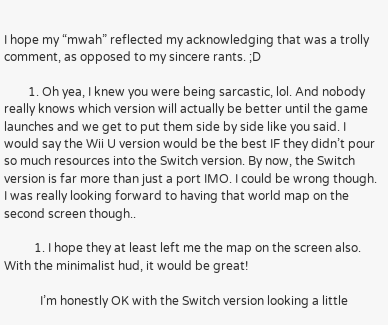I hope my “mwah” reflected my acknowledging that was a trolly comment, as opposed to my sincere rants. ;D

        1. Oh yea, I knew you were being sarcastic, lol. And nobody really knows which version will actually be better until the game launches and we get to put them side by side like you said. I would say the Wii U version would be the best IF they didn’t pour so much resources into the Switch version. By now, the Switch version is far more than just a port IMO. I could be wrong though. I was really looking forward to having that world map on the second screen though..

          1. I hope they at least left me the map on the screen also. With the minimalist hud, it would be great!

            I’m honestly OK with the Switch version looking a little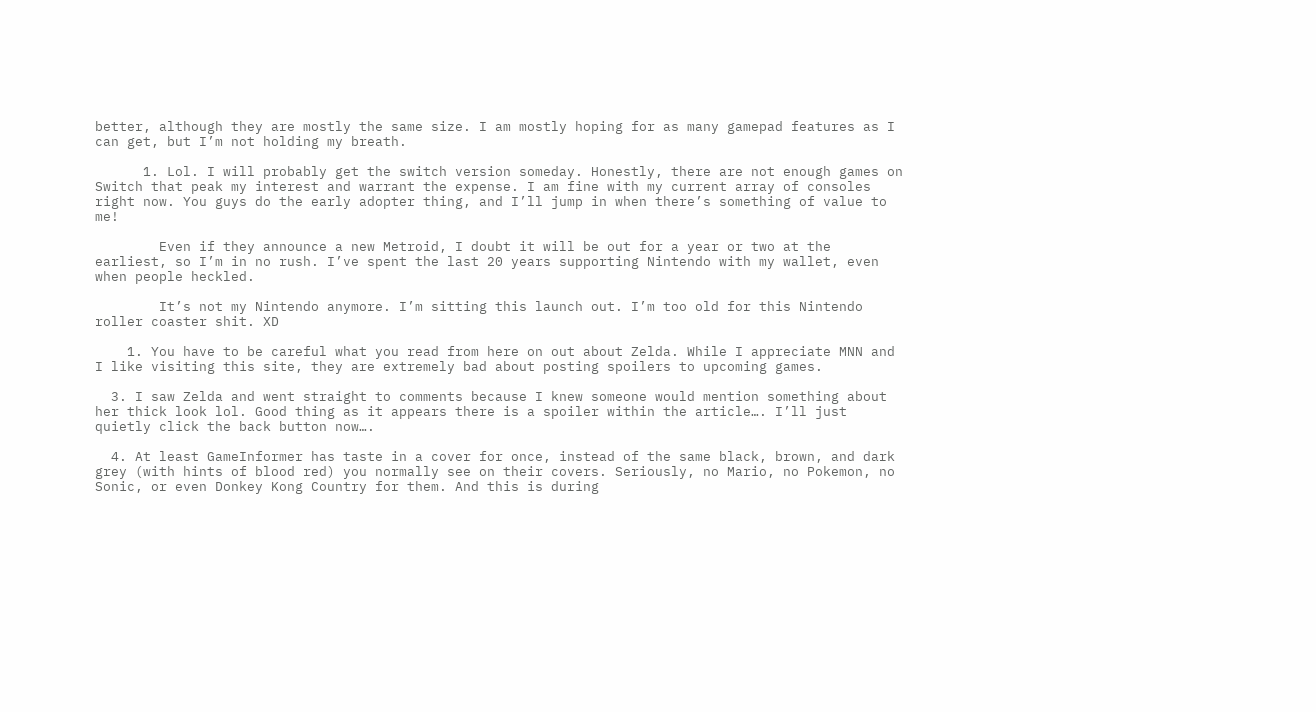better, although they are mostly the same size. I am mostly hoping for as many gamepad features as I can get, but I’m not holding my breath.

      1. Lol. I will probably get the switch version someday. Honestly, there are not enough games on Switch that peak my interest and warrant the expense. I am fine with my current array of consoles right now. You guys do the early adopter thing, and I’ll jump in when there’s something of value to me!

        Even if they announce a new Metroid, I doubt it will be out for a year or two at the earliest, so I’m in no rush. I’ve spent the last 20 years supporting Nintendo with my wallet, even when people heckled.

        It’s not my Nintendo anymore. I’m sitting this launch out. I’m too old for this Nintendo roller coaster shit. XD

    1. You have to be careful what you read from here on out about Zelda. While I appreciate MNN and I like visiting this site, they are extremely bad about posting spoilers to upcoming games.

  3. I saw Zelda and went straight to comments because I knew someone would mention something about her thick look lol. Good thing as it appears there is a spoiler within the article…. I’ll just quietly click the back button now….

  4. At least GameInformer has taste in a cover for once, instead of the same black, brown, and dark grey (with hints of blood red) you normally see on their covers. Seriously, no Mario, no Pokemon, no Sonic, or even Donkey Kong Country for them. And this is during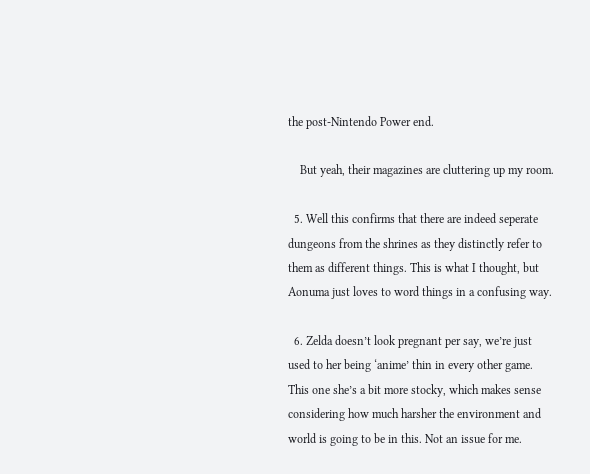the post-Nintendo Power end.

    But yeah, their magazines are cluttering up my room.

  5. Well this confirms that there are indeed seperate dungeons from the shrines as they distinctly refer to them as different things. This is what I thought, but Aonuma just loves to word things in a confusing way.

  6. Zelda doesn’t look pregnant per say, we’re just used to her being ‘anime’ thin in every other game. This one she’s a bit more stocky, which makes sense considering how much harsher the environment and world is going to be in this. Not an issue for me.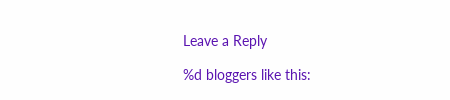Leave a Reply

%d bloggers like this: